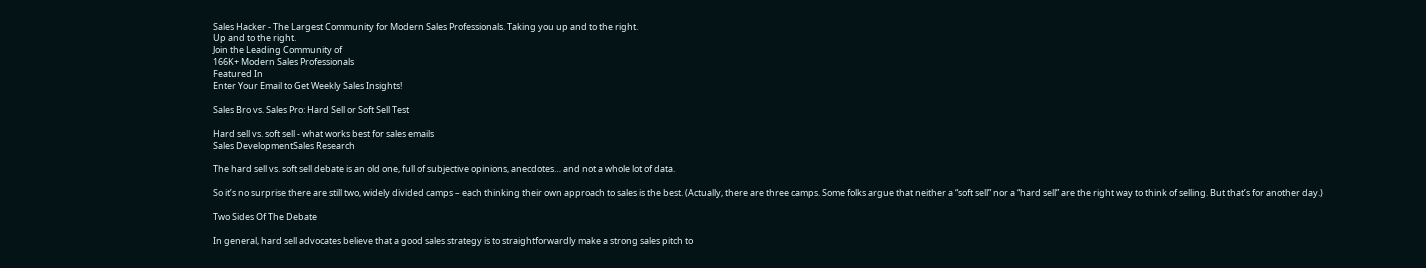Sales Hacker - The Largest Community for Modern Sales Professionals. Taking you up and to the right.
Up and to the right.
Join the Leading Community of
166K+ Modern Sales Professionals
Featured In
Enter Your Email to Get Weekly Sales Insights!

Sales Bro vs. Sales Pro: Hard Sell or Soft Sell Test

Hard sell vs. soft sell - what works best for sales emails
Sales DevelopmentSales Research

The hard sell vs. soft sell debate is an old one, full of subjective opinions, anecdotes… and not a whole lot of data.

So it’s no surprise there are still two, widely divided camps – each thinking their own approach to sales is the best. (Actually, there are three camps. Some folks argue that neither a “soft sell” nor a “hard sell” are the right way to think of selling. But that’s for another day.)

Two Sides Of The Debate

In general, hard sell advocates believe that a good sales strategy is to straightforwardly make a strong sales pitch to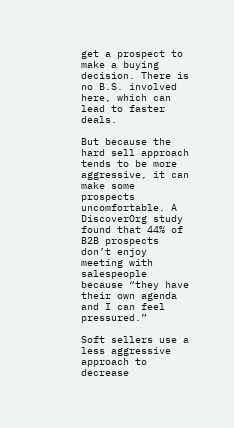get a prospect to make a buying decision. There is no B.S. involved here, which can lead to faster deals.

But because the hard sell approach tends to be more aggressive, it can make some prospects uncomfortable. A DiscoverOrg study found that 44% of B2B prospects don’t enjoy meeting with salespeople because “they have their own agenda and I can feel pressured.”

Soft sellers use a less aggressive approach to decrease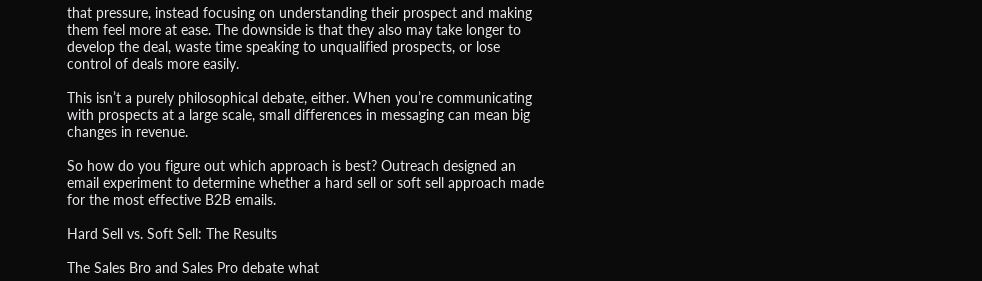that pressure, instead focusing on understanding their prospect and making them feel more at ease. The downside is that they also may take longer to develop the deal, waste time speaking to unqualified prospects, or lose control of deals more easily.

This isn’t a purely philosophical debate, either. When you’re communicating with prospects at a large scale, small differences in messaging can mean big changes in revenue.

So how do you figure out which approach is best? Outreach designed an email experiment to determine whether a hard sell or soft sell approach made for the most effective B2B emails.

Hard Sell vs. Soft Sell: The Results

The Sales Bro and Sales Pro debate what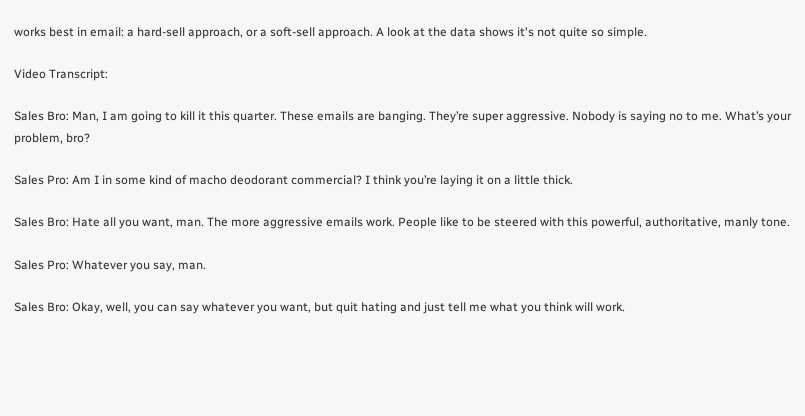works best in email: a hard-sell approach, or a soft-sell approach. A look at the data shows it's not quite so simple.

Video Transcript:

Sales Bro: Man, I am going to kill it this quarter. These emails are banging. They’re super aggressive. Nobody is saying no to me. What’s your problem, bro?

Sales Pro: Am I in some kind of macho deodorant commercial? I think you’re laying it on a little thick.

Sales Bro: Hate all you want, man. The more aggressive emails work. People like to be steered with this powerful, authoritative, manly tone.

Sales Pro: Whatever you say, man.

Sales Bro: Okay, well, you can say whatever you want, but quit hating and just tell me what you think will work.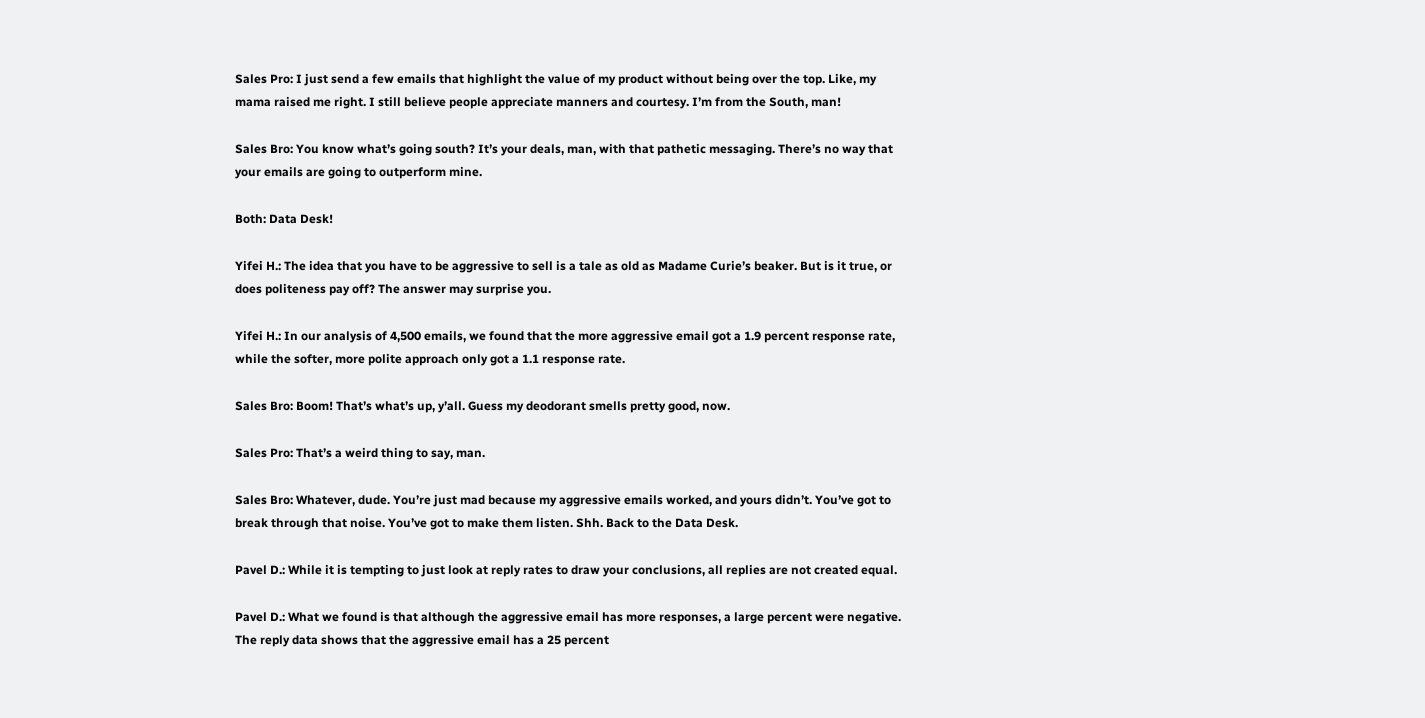Sales Pro: I just send a few emails that highlight the value of my product without being over the top. Like, my mama raised me right. I still believe people appreciate manners and courtesy. I’m from the South, man!

Sales Bro: You know what’s going south? It’s your deals, man, with that pathetic messaging. There’s no way that your emails are going to outperform mine.

Both: Data Desk!

Yifei H.: The idea that you have to be aggressive to sell is a tale as old as Madame Curie’s beaker. But is it true, or does politeness pay off? The answer may surprise you.

Yifei H.: In our analysis of 4,500 emails, we found that the more aggressive email got a 1.9 percent response rate, while the softer, more polite approach only got a 1.1 response rate.

Sales Bro: Boom! That’s what’s up, y’all. Guess my deodorant smells pretty good, now.

Sales Pro: That’s a weird thing to say, man.

Sales Bro: Whatever, dude. You’re just mad because my aggressive emails worked, and yours didn’t. You’ve got to break through that noise. You’ve got to make them listen. Shh. Back to the Data Desk.

Pavel D.: While it is tempting to just look at reply rates to draw your conclusions, all replies are not created equal.

Pavel D.: What we found is that although the aggressive email has more responses, a large percent were negative. The reply data shows that the aggressive email has a 25 percent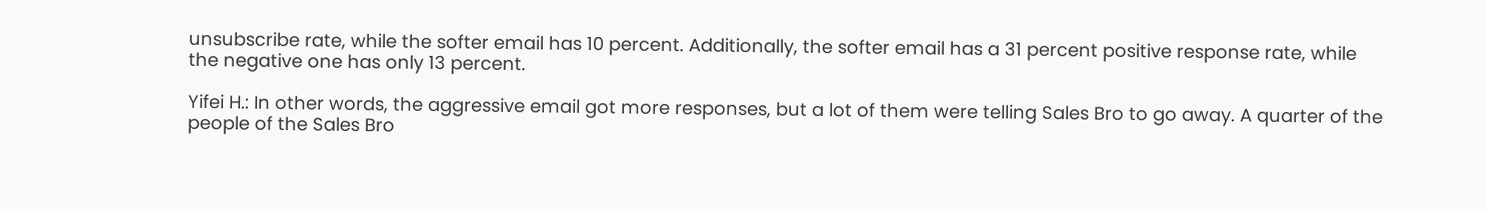unsubscribe rate, while the softer email has 10 percent. Additionally, the softer email has a 31 percent positive response rate, while the negative one has only 13 percent.

Yifei H.: In other words, the aggressive email got more responses, but a lot of them were telling Sales Bro to go away. A quarter of the people of the Sales Bro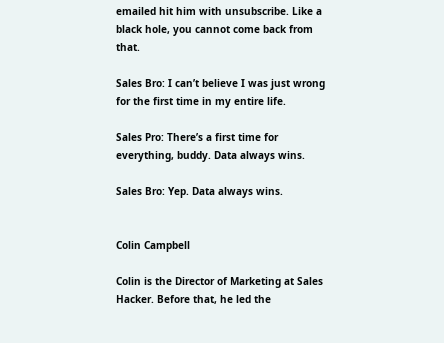emailed hit him with unsubscribe. Like a black hole, you cannot come back from that.

Sales Bro: I can’t believe I was just wrong for the first time in my entire life.

Sales Pro: There’s a first time for everything, buddy. Data always wins.

Sales Bro: Yep. Data always wins.


Colin Campbell

Colin is the Director of Marketing at Sales Hacker. Before that, he led the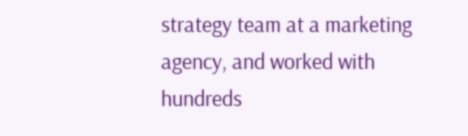strategy team at a marketing agency, and worked with hundreds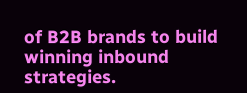of B2B brands to build winning inbound strategies.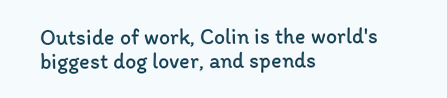Outside of work, Colin is the world's biggest dog lover, and spends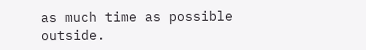as much time as possible outside.